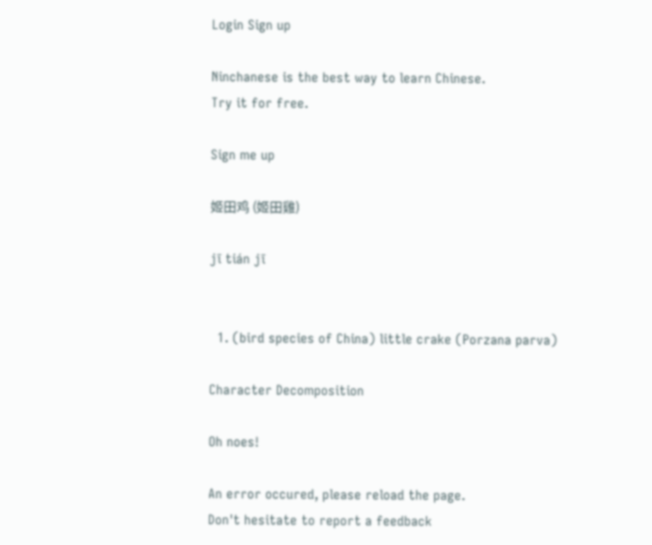Login Sign up

Ninchanese is the best way to learn Chinese.
Try it for free.

Sign me up

姬田鸡 (姬田雞)

jī tián jī


  1. (bird species of China) little crake (Porzana parva)

Character Decomposition

Oh noes!

An error occured, please reload the page.
Don't hesitate to report a feedback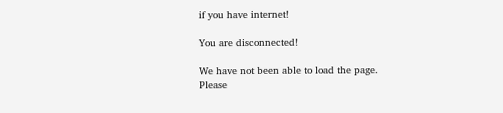if you have internet!

You are disconnected!

We have not been able to load the page.
Please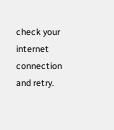check your internet connection and retry.